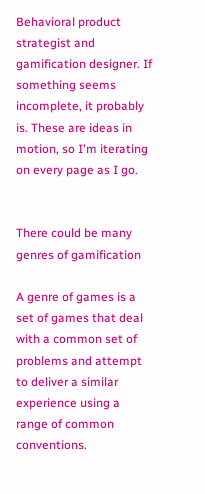Behavioral product strategist and gamification designer. If something seems incomplete, it probably is. These are ideas in motion, so I'm iterating on every page as I go.


There could be many genres of gamification

A genre of games is a set of games that deal with a common set of problems and attempt to deliver a similar experience using a range of common conventions.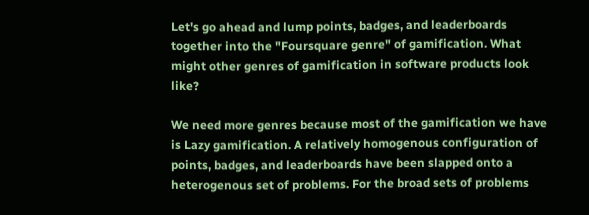Let's go ahead and lump points, badges, and leaderboards together into the "Foursquare genre" of gamification. What might other genres of gamification in software products look like?

We need more genres because most of the gamification we have is Lazy gamification. A relatively homogenous configuration of points, badges, and leaderboards have been slapped onto a heterogenous set of problems. For the broad sets of problems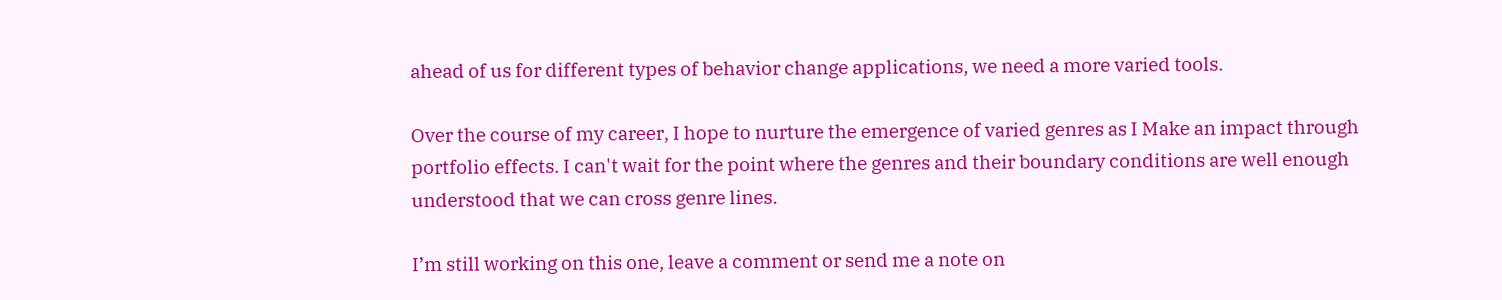ahead of us for different types of behavior change applications, we need a more varied tools.

Over the course of my career, I hope to nurture the emergence of varied genres as I Make an impact through portfolio effects. I can't wait for the point where the genres and their boundary conditions are well enough understood that we can cross genre lines.

I’m still working on this one, leave a comment or send me a note on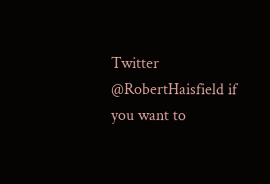Twitter @RobertHaisfield if you want to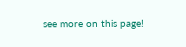see more on this page!